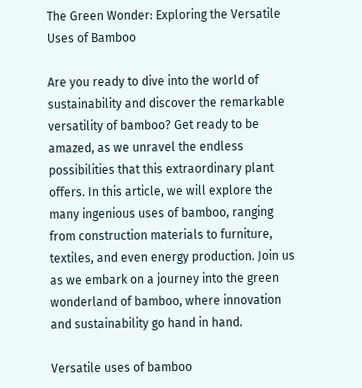The Green Wonder: Exploring the Versatile Uses of Bamboo

Are you ready to dive into the world of sustainability and discover the remarkable versatility of bamboo? Get ready to be amazed, as we unravel the endless possibilities that this extraordinary plant offers. In this article, we will explore the many ingenious uses of bamboo, ranging from construction materials to furniture, textiles, and even energy production. Join us as we embark on a journey into the green wonderland of bamboo, where innovation and sustainability go hand in hand.

Versatile uses of bamboo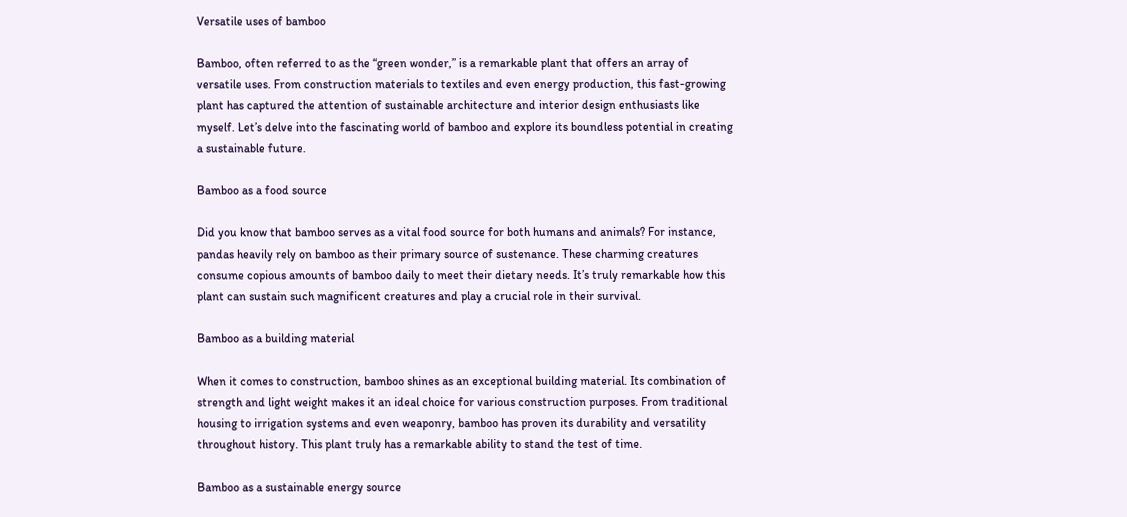Versatile uses of bamboo

Bamboo, often referred to as the “green wonder,” is a remarkable plant that offers an array of versatile uses. From construction materials to textiles and even energy production, this fast-growing plant has captured the attention of sustainable architecture and interior design enthusiasts like myself. Let’s delve into the fascinating world of bamboo and explore its boundless potential in creating a sustainable future.

Bamboo as a food source

Did you know that bamboo serves as a vital food source for both humans and animals? For instance, pandas heavily rely on bamboo as their primary source of sustenance. These charming creatures consume copious amounts of bamboo daily to meet their dietary needs. It’s truly remarkable how this plant can sustain such magnificent creatures and play a crucial role in their survival.

Bamboo as a building material

When it comes to construction, bamboo shines as an exceptional building material. Its combination of strength and light weight makes it an ideal choice for various construction purposes. From traditional housing to irrigation systems and even weaponry, bamboo has proven its durability and versatility throughout history. This plant truly has a remarkable ability to stand the test of time.

Bamboo as a sustainable energy source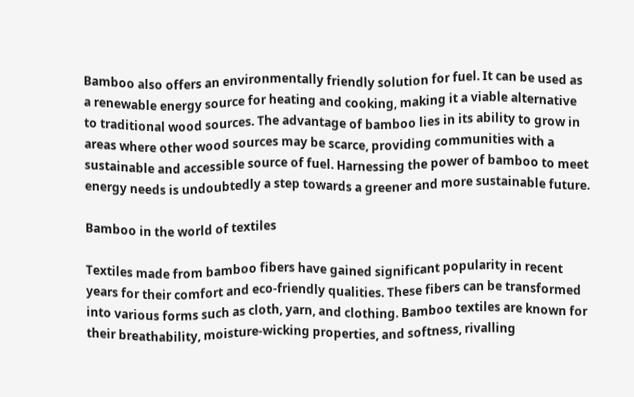Bamboo also offers an environmentally friendly solution for fuel. It can be used as a renewable energy source for heating and cooking, making it a viable alternative to traditional wood sources. The advantage of bamboo lies in its ability to grow in areas where other wood sources may be scarce, providing communities with a sustainable and accessible source of fuel. Harnessing the power of bamboo to meet energy needs is undoubtedly a step towards a greener and more sustainable future.

Bamboo in the world of textiles

Textiles made from bamboo fibers have gained significant popularity in recent years for their comfort and eco-friendly qualities. These fibers can be transformed into various forms such as cloth, yarn, and clothing. Bamboo textiles are known for their breathability, moisture-wicking properties, and softness, rivalling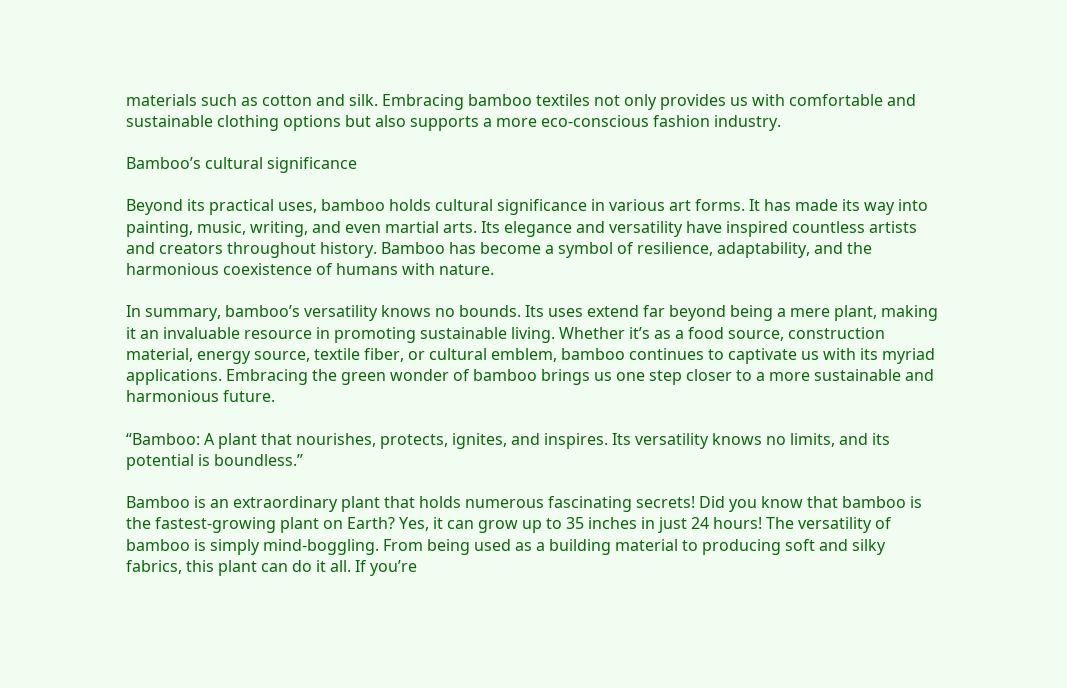materials such as cotton and silk. Embracing bamboo textiles not only provides us with comfortable and sustainable clothing options but also supports a more eco-conscious fashion industry.

Bamboo’s cultural significance

Beyond its practical uses, bamboo holds cultural significance in various art forms. It has made its way into painting, music, writing, and even martial arts. Its elegance and versatility have inspired countless artists and creators throughout history. Bamboo has become a symbol of resilience, adaptability, and the harmonious coexistence of humans with nature.

In summary, bamboo’s versatility knows no bounds. Its uses extend far beyond being a mere plant, making it an invaluable resource in promoting sustainable living. Whether it’s as a food source, construction material, energy source, textile fiber, or cultural emblem, bamboo continues to captivate us with its myriad applications. Embracing the green wonder of bamboo brings us one step closer to a more sustainable and harmonious future.

“Bamboo: A plant that nourishes, protects, ignites, and inspires. Its versatility knows no limits, and its potential is boundless.”

Bamboo is an extraordinary plant that holds numerous fascinating secrets! Did you know that bamboo is the fastest-growing plant on Earth? Yes, it can grow up to 35 inches in just 24 hours! The versatility of bamboo is simply mind-boggling. From being used as a building material to producing soft and silky fabrics, this plant can do it all. If you’re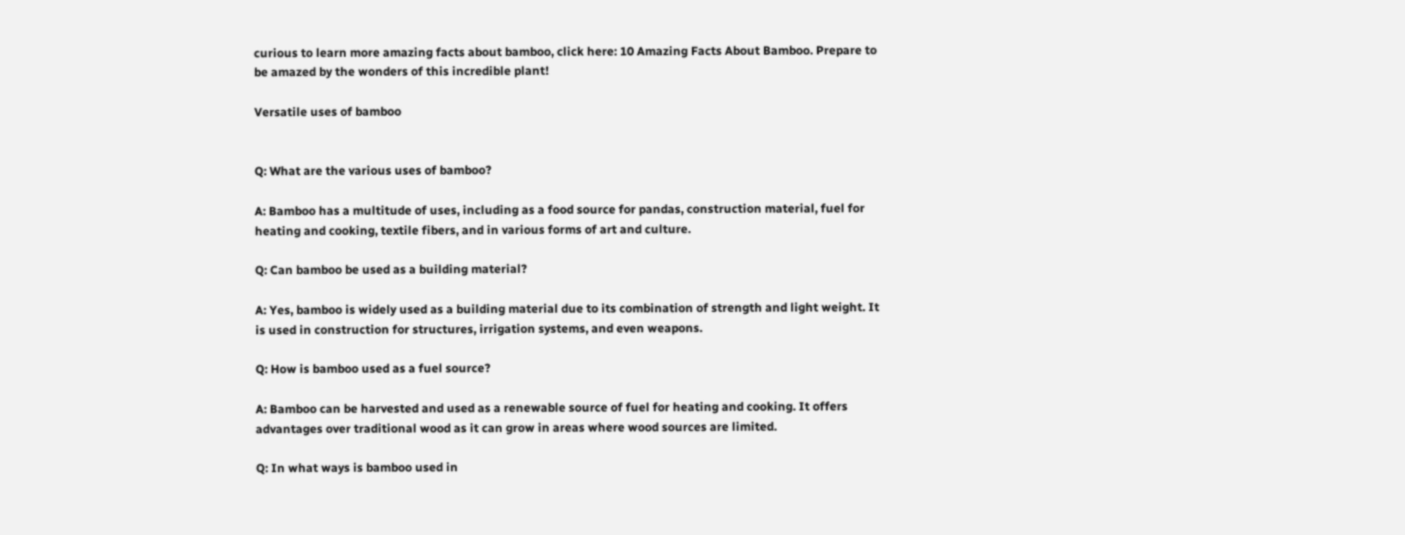curious to learn more amazing facts about bamboo, click here: 10 Amazing Facts About Bamboo. Prepare to be amazed by the wonders of this incredible plant!

Versatile uses of bamboo


Q: What are the various uses of bamboo?

A: Bamboo has a multitude of uses, including as a food source for pandas, construction material, fuel for heating and cooking, textile fibers, and in various forms of art and culture.

Q: Can bamboo be used as a building material?

A: Yes, bamboo is widely used as a building material due to its combination of strength and light weight. It is used in construction for structures, irrigation systems, and even weapons.

Q: How is bamboo used as a fuel source?

A: Bamboo can be harvested and used as a renewable source of fuel for heating and cooking. It offers advantages over traditional wood as it can grow in areas where wood sources are limited.

Q: In what ways is bamboo used in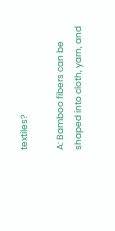textiles?

A: Bamboo fibers can be shaped into cloth, yarn, and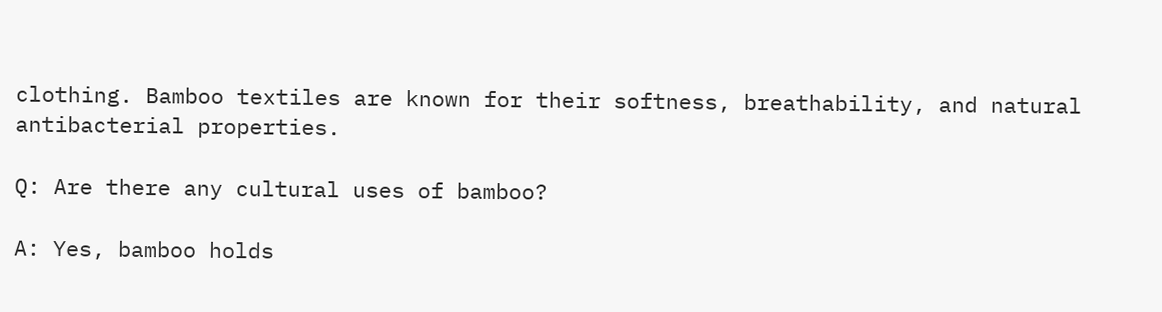clothing. Bamboo textiles are known for their softness, breathability, and natural antibacterial properties.

Q: Are there any cultural uses of bamboo?

A: Yes, bamboo holds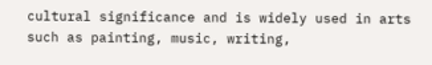cultural significance and is widely used in arts such as painting, music, writing,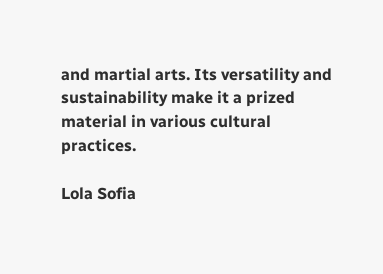and martial arts. Its versatility and sustainability make it a prized material in various cultural practices.

Lola Sofia